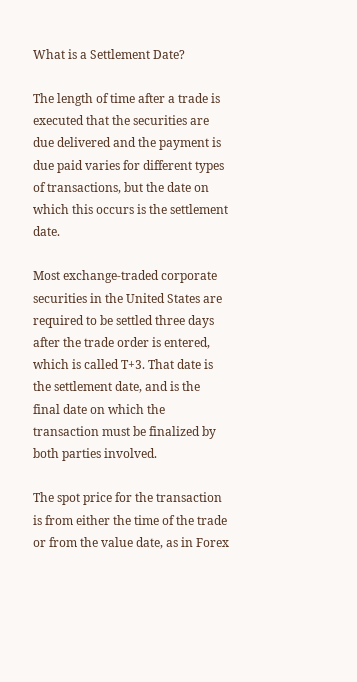What is a Settlement Date?

The length of time after a trade is executed that the securities are due delivered and the payment is due paid varies for different types of transactions, but the date on which this occurs is the settlement date.

Most exchange-traded corporate securities in the United States are required to be settled three days after the trade order is entered, which is called T+3. That date is the settlement date, and is the final date on which the transaction must be finalized by both parties involved.

The spot price for the transaction is from either the time of the trade or from the value date, as in Forex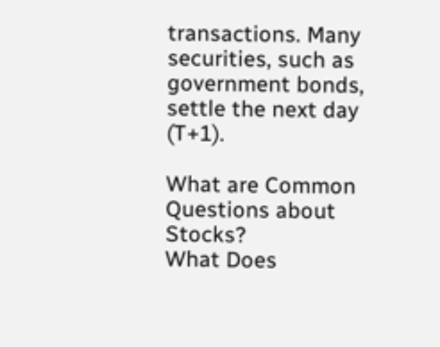transactions. Many securities, such as government bonds, settle the next day (T+1).

What are Common Questions about Stocks?
What Does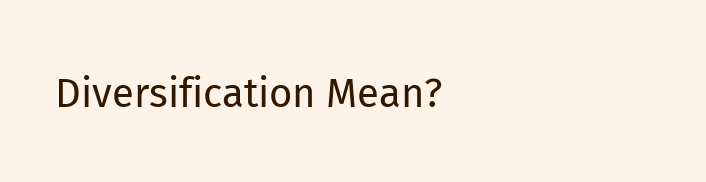Diversification Mean?